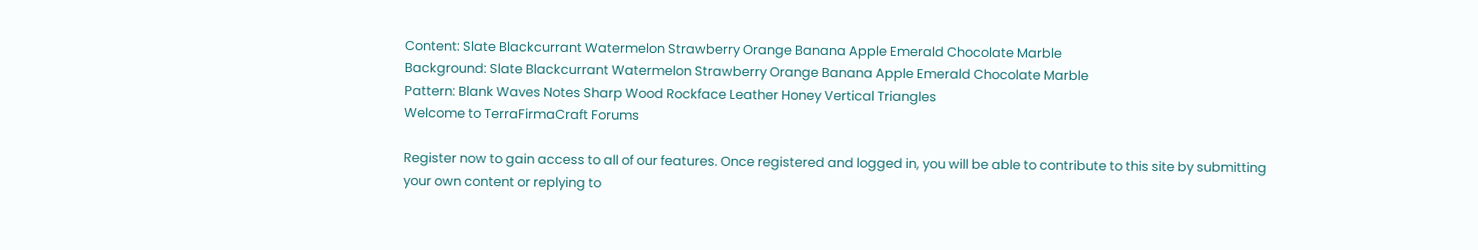Content: Slate Blackcurrant Watermelon Strawberry Orange Banana Apple Emerald Chocolate Marble
Background: Slate Blackcurrant Watermelon Strawberry Orange Banana Apple Emerald Chocolate Marble
Pattern: Blank Waves Notes Sharp Wood Rockface Leather Honey Vertical Triangles
Welcome to TerraFirmaCraft Forums

Register now to gain access to all of our features. Once registered and logged in, you will be able to contribute to this site by submitting your own content or replying to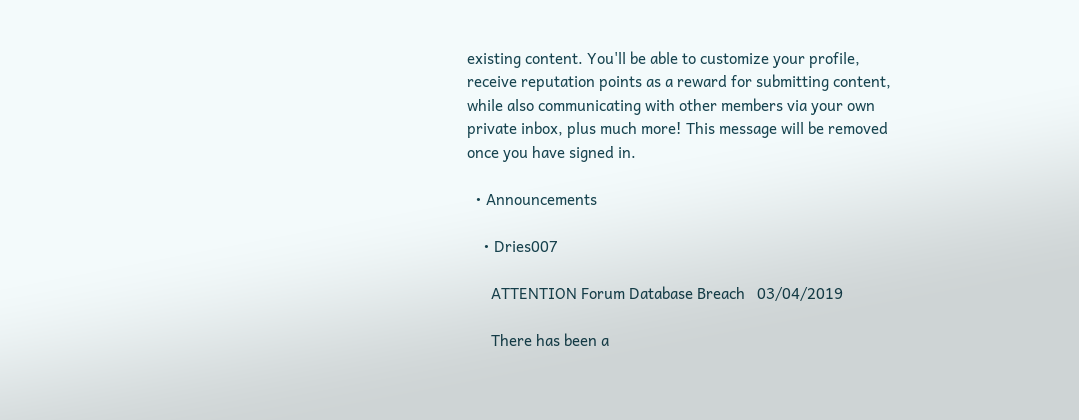existing content. You'll be able to customize your profile, receive reputation points as a reward for submitting content, while also communicating with other members via your own private inbox, plus much more! This message will be removed once you have signed in.

  • Announcements

    • Dries007

      ATTENTION Forum Database Breach   03/04/2019

      There has been a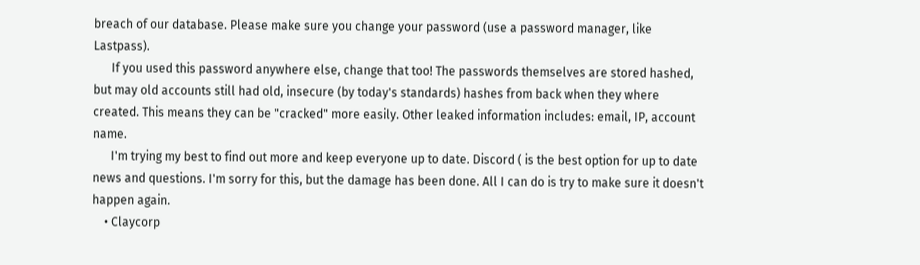breach of our database. Please make sure you change your password (use a password manager, like Lastpass).
      If you used this password anywhere else, change that too! The passwords themselves are stored hashed, but may old accounts still had old, insecure (by today's standards) hashes from back when they where created. This means they can be "cracked" more easily. Other leaked information includes: email, IP, account name.
      I'm trying my best to find out more and keep everyone up to date. Discord ( is the best option for up to date news and questions. I'm sorry for this, but the damage has been done. All I can do is try to make sure it doesn't happen again.
    • Claycorp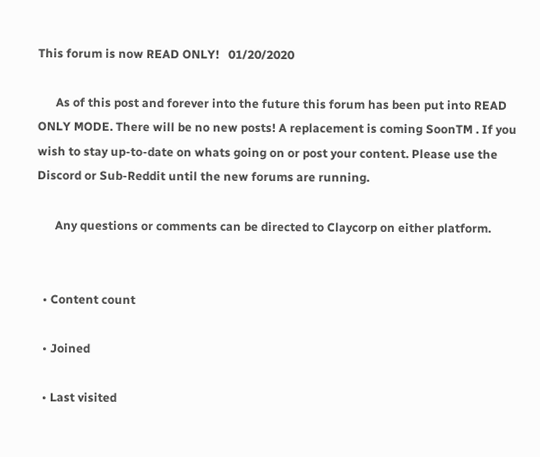This forum is now READ ONLY!   01/20/2020

      As of this post and forever into the future this forum has been put into READ ONLY MODE. There will be no new posts! A replacement is coming SoonTM . If you wish to stay up-to-date on whats going on or post your content. Please use the Discord or Sub-Reddit until the new forums are running.

      Any questions or comments can be directed to Claycorp on either platform.


  • Content count

  • Joined

  • Last visited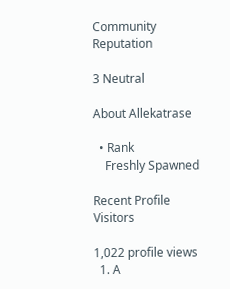Community Reputation

3 Neutral

About Allekatrase

  • Rank
    Freshly Spawned

Recent Profile Visitors

1,022 profile views
  1. A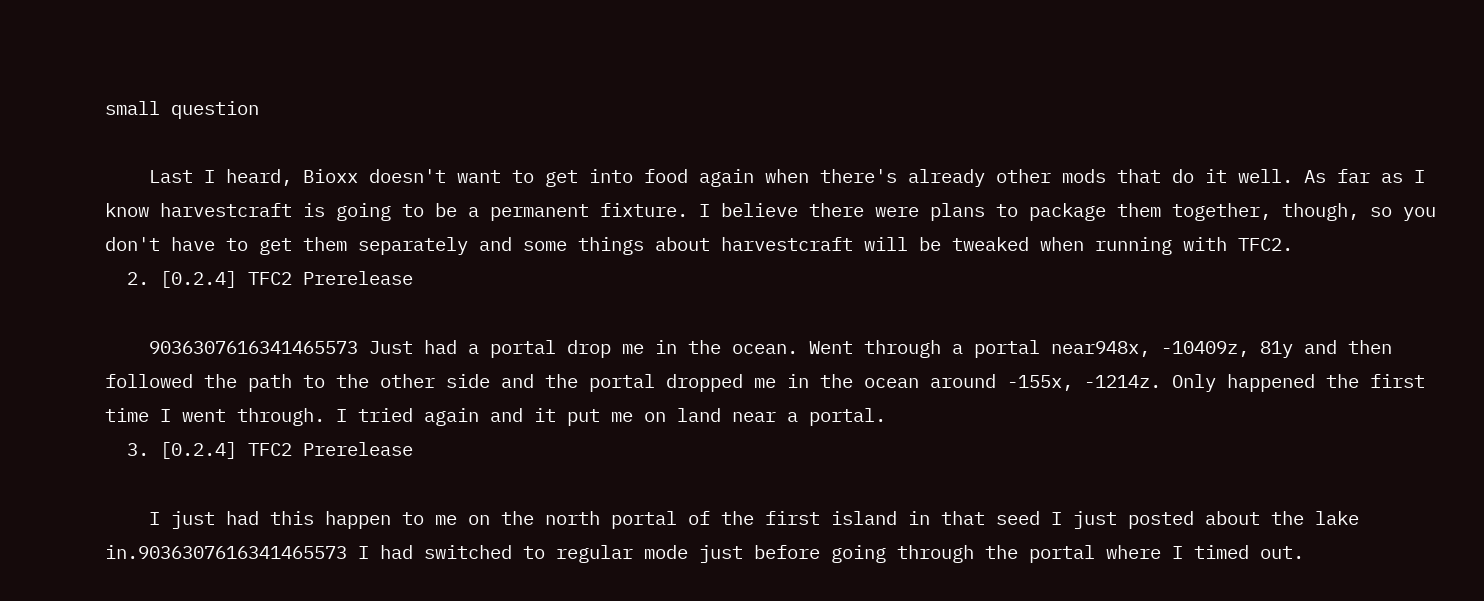small question

    Last I heard, Bioxx doesn't want to get into food again when there's already other mods that do it well. As far as I know harvestcraft is going to be a permanent fixture. I believe there were plans to package them together, though, so you don't have to get them separately and some things about harvestcraft will be tweaked when running with TFC2.
  2. [0.2.4] TFC2 Prerelease

    9036307616341465573 Just had a portal drop me in the ocean. Went through a portal near948x, -10409z, 81y and then followed the path to the other side and the portal dropped me in the ocean around -155x, -1214z. Only happened the first time I went through. I tried again and it put me on land near a portal.
  3. [0.2.4] TFC2 Prerelease

    I just had this happen to me on the north portal of the first island in that seed I just posted about the lake in.9036307616341465573 I had switched to regular mode just before going through the portal where I timed out.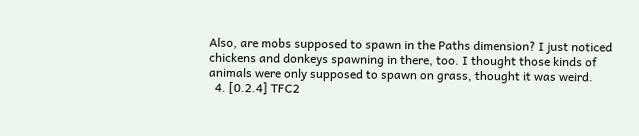Also, are mobs supposed to spawn in the Paths dimension? I just noticed chickens and donkeys spawning in there, too. I thought those kinds of animals were only supposed to spawn on grass, thought it was weird.
  4. [0.2.4] TFC2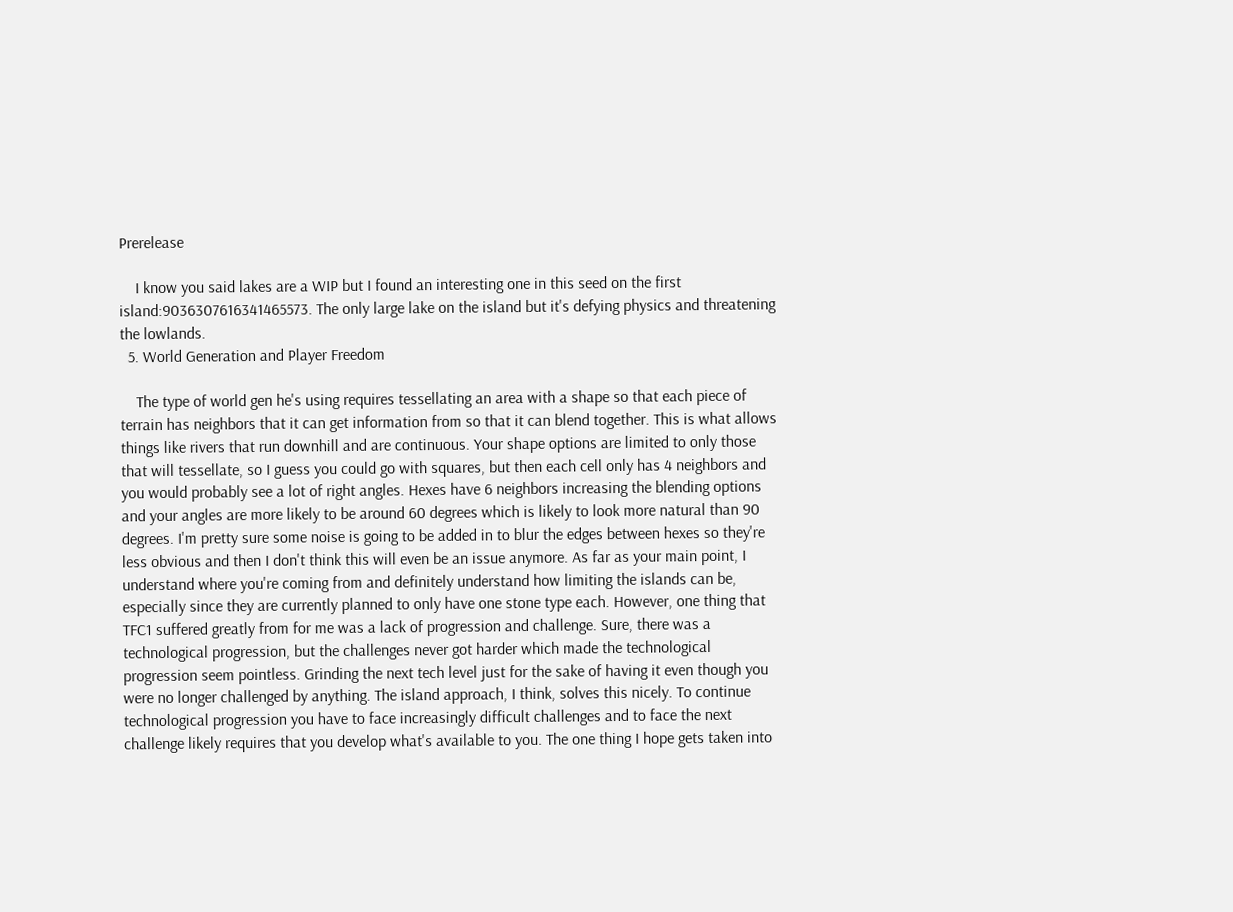Prerelease

    I know you said lakes are a WIP but I found an interesting one in this seed on the first island:9036307616341465573. The only large lake on the island but it's defying physics and threatening the lowlands.
  5. World Generation and Player Freedom

    The type of world gen he's using requires tessellating an area with a shape so that each piece of terrain has neighbors that it can get information from so that it can blend together. This is what allows things like rivers that run downhill and are continuous. Your shape options are limited to only those that will tessellate, so I guess you could go with squares, but then each cell only has 4 neighbors and you would probably see a lot of right angles. Hexes have 6 neighbors increasing the blending options and your angles are more likely to be around 60 degrees which is likely to look more natural than 90 degrees. I'm pretty sure some noise is going to be added in to blur the edges between hexes so they're less obvious and then I don't think this will even be an issue anymore. As far as your main point, I understand where you're coming from and definitely understand how limiting the islands can be, especially since they are currently planned to only have one stone type each. However, one thing that TFC1 suffered greatly from for me was a lack of progression and challenge. Sure, there was a technological progression, but the challenges never got harder which made the technological progression seem pointless. Grinding the next tech level just for the sake of having it even though you were no longer challenged by anything. The island approach, I think, solves this nicely. To continue technological progression you have to face increasingly difficult challenges and to face the next challenge likely requires that you develop what's available to you. The one thing I hope gets taken into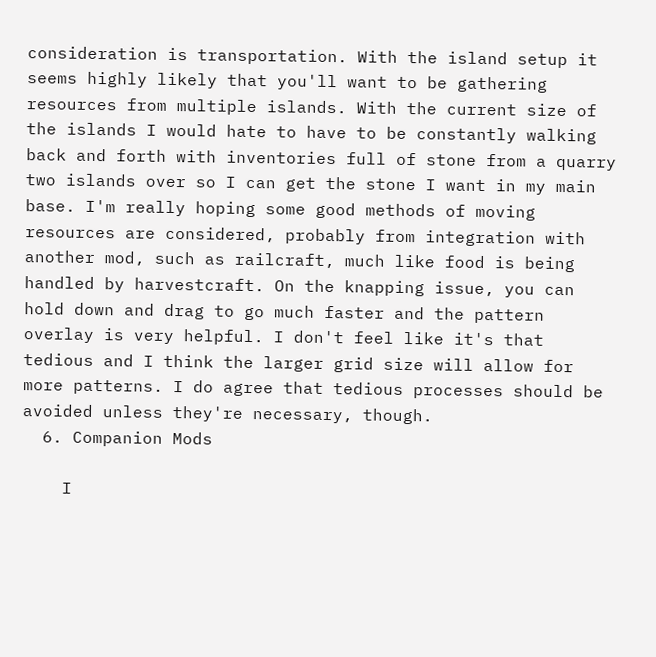consideration is transportation. With the island setup it seems highly likely that you'll want to be gathering resources from multiple islands. With the current size of the islands I would hate to have to be constantly walking back and forth with inventories full of stone from a quarry two islands over so I can get the stone I want in my main base. I'm really hoping some good methods of moving resources are considered, probably from integration with another mod, such as railcraft, much like food is being handled by harvestcraft. On the knapping issue, you can hold down and drag to go much faster and the pattern overlay is very helpful. I don't feel like it's that tedious and I think the larger grid size will allow for more patterns. I do agree that tedious processes should be avoided unless they're necessary, though.
  6. Companion Mods

    I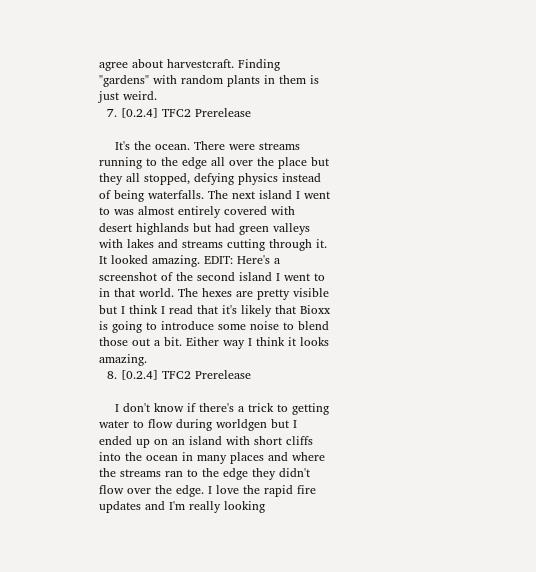agree about harvestcraft. Finding "gardens" with random plants in them is just weird.
  7. [0.2.4] TFC2 Prerelease

    It's the ocean. There were streams running to the edge all over the place but they all stopped, defying physics instead of being waterfalls. The next island I went to was almost entirely covered with desert highlands but had green valleys with lakes and streams cutting through it. It looked amazing. EDIT: Here's a screenshot of the second island I went to in that world. The hexes are pretty visible but I think I read that it's likely that Bioxx is going to introduce some noise to blend those out a bit. Either way I think it looks amazing.
  8. [0.2.4] TFC2 Prerelease

    I don't know if there's a trick to getting water to flow during worldgen but I ended up on an island with short cliffs into the ocean in many places and where the streams ran to the edge they didn't flow over the edge. I love the rapid fire updates and I'm really looking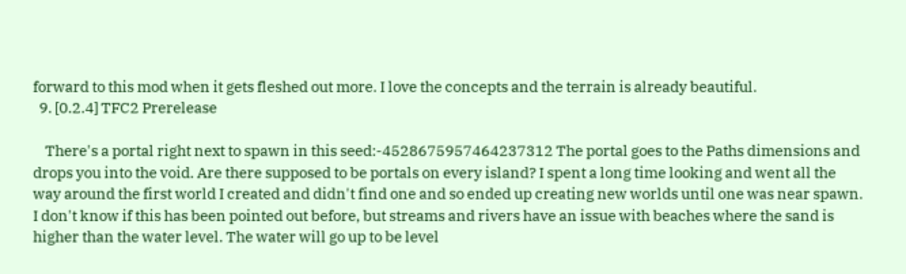forward to this mod when it gets fleshed out more. I love the concepts and the terrain is already beautiful.
  9. [0.2.4] TFC2 Prerelease

    There's a portal right next to spawn in this seed:-4528675957464237312 The portal goes to the Paths dimensions and drops you into the void. Are there supposed to be portals on every island? I spent a long time looking and went all the way around the first world I created and didn't find one and so ended up creating new worlds until one was near spawn. I don't know if this has been pointed out before, but streams and rivers have an issue with beaches where the sand is higher than the water level. The water will go up to be level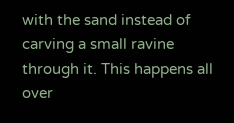with the sand instead of carving a small ravine through it. This happens all over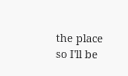the place so I'll be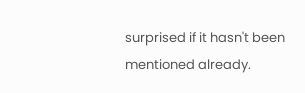surprised if it hasn't been mentioned already.